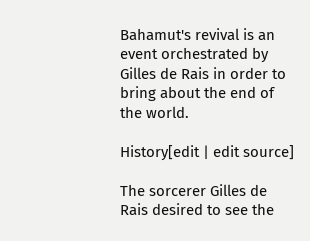Bahamut's revival is an event orchestrated by Gilles de Rais in order to bring about the end of the world.

History[edit | edit source]

The sorcerer Gilles de Rais desired to see the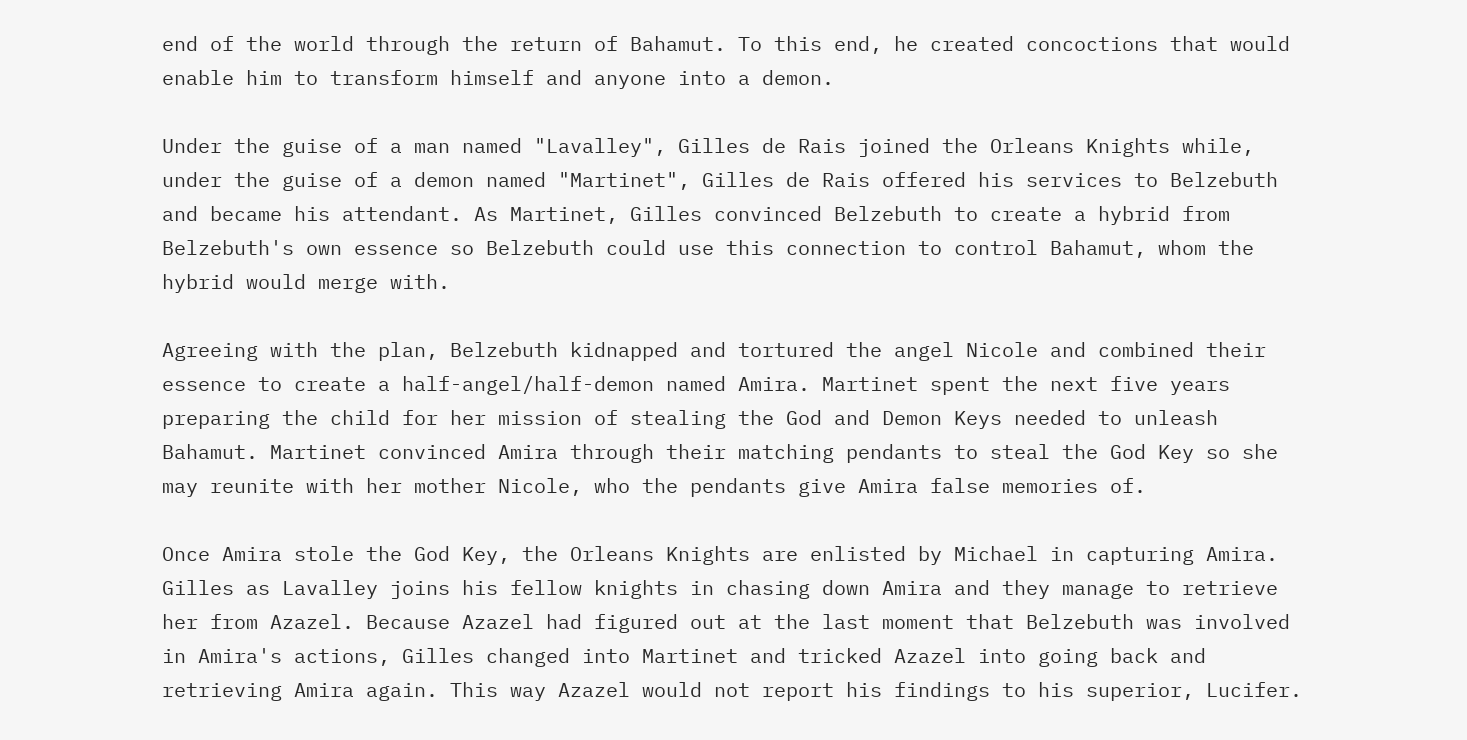end of the world through the return of Bahamut. To this end, he created concoctions that would enable him to transform himself and anyone into a demon.

Under the guise of a man named "Lavalley", Gilles de Rais joined the Orleans Knights while, under the guise of a demon named "Martinet", Gilles de Rais offered his services to Belzebuth and became his attendant. As Martinet, Gilles convinced Belzebuth to create a hybrid from Belzebuth's own essence so Belzebuth could use this connection to control Bahamut, whom the hybrid would merge with.

Agreeing with the plan, Belzebuth kidnapped and tortured the angel Nicole and combined their essence to create a half-angel/half-demon named Amira. Martinet spent the next five years preparing the child for her mission of stealing the God and Demon Keys needed to unleash Bahamut. Martinet convinced Amira through their matching pendants to steal the God Key so she may reunite with her mother Nicole, who the pendants give Amira false memories of.

Once Amira stole the God Key, the Orleans Knights are enlisted by Michael in capturing Amira. Gilles as Lavalley joins his fellow knights in chasing down Amira and they manage to retrieve her from Azazel. Because Azazel had figured out at the last moment that Belzebuth was involved in Amira's actions, Gilles changed into Martinet and tricked Azazel into going back and retrieving Amira again. This way Azazel would not report his findings to his superior, Lucifer.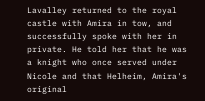Lavalley returned to the royal castle with Amira in tow, and successfully spoke with her in private. He told her that he was a knight who once served under Nicole and that Helheim, Amira's original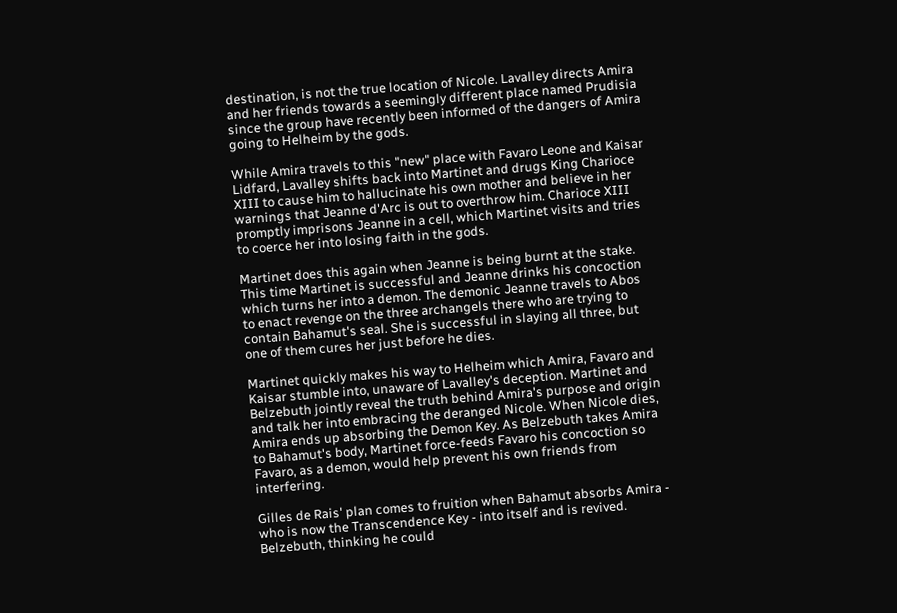destination, is not the true location of Nicole. Lavalley directs Amira and her friends towards a seemingly different place named Prudisia since the group have recently been informed of the dangers of Amira going to Helheim by the gods.

While Amira travels to this "new" place with Favaro Leone and Kaisar Lidfard, Lavalley shifts back into Martinet and drugs King Charioce XIII to cause him to hallucinate his own mother and believe in her warnings that Jeanne d'Arc is out to overthrow him. Charioce XIII promptly imprisons Jeanne in a cell, which Martinet visits and tries to coerce her into losing faith in the gods.

Martinet does this again when Jeanne is being burnt at the stake. This time Martinet is successful and Jeanne drinks his concoction which turns her into a demon. The demonic Jeanne travels to Abos to enact revenge on the three archangels there who are trying to contain Bahamut's seal. She is successful in slaying all three, but one of them cures her just before he dies.

Martinet quickly makes his way to Helheim which Amira, Favaro and Kaisar stumble into, unaware of Lavalley's deception. Martinet and Belzebuth jointly reveal the truth behind Amira's purpose and origin and talk her into embracing the deranged Nicole. When Nicole dies, Amira ends up absorbing the Demon Key. As Belzebuth takes Amira to Bahamut's body, Martinet force-feeds Favaro his concoction so Favaro, as a demon, would help prevent his own friends from interfering.

Gilles de Rais' plan comes to fruition when Bahamut absorbs Amira - who is now the Transcendence Key - into itself and is revived. Belzebuth, thinking he could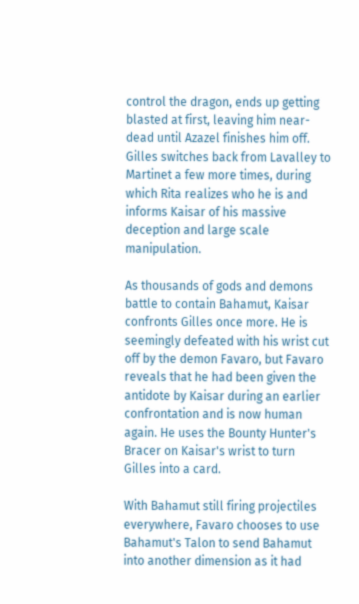control the dragon, ends up getting blasted at first, leaving him near-dead until Azazel finishes him off. Gilles switches back from Lavalley to Martinet a few more times, during which Rita realizes who he is and informs Kaisar of his massive deception and large scale manipulation.

As thousands of gods and demons battle to contain Bahamut, Kaisar confronts Gilles once more. He is seemingly defeated with his wrist cut off by the demon Favaro, but Favaro reveals that he had been given the antidote by Kaisar during an earlier confrontation and is now human again. He uses the Bounty Hunter's Bracer on Kaisar's wrist to turn Gilles into a card.

With Bahamut still firing projectiles everywhere, Favaro chooses to use Bahamut's Talon to send Bahamut into another dimension as it had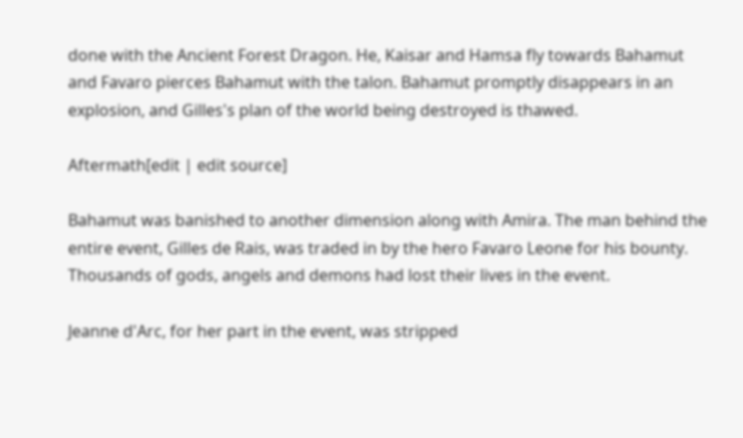done with the Ancient Forest Dragon. He, Kaisar and Hamsa fly towards Bahamut and Favaro pierces Bahamut with the talon. Bahamut promptly disappears in an explosion, and Gilles's plan of the world being destroyed is thawed.

Aftermath[edit | edit source]

Bahamut was banished to another dimension along with Amira. The man behind the entire event, Gilles de Rais, was traded in by the hero Favaro Leone for his bounty. Thousands of gods, angels and demons had lost their lives in the event.

Jeanne d'Arc, for her part in the event, was stripped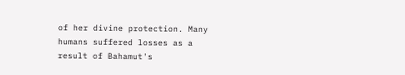of her divine protection. Many humans suffered losses as a result of Bahamut's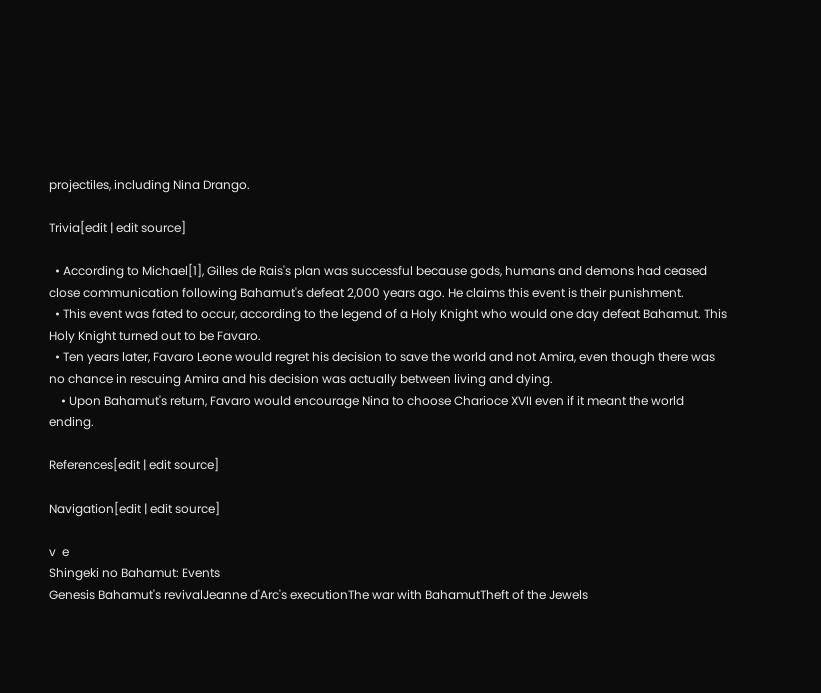projectiles, including Nina Drango.

Trivia[edit | edit source]

  • According to Michael[1], Gilles de Rais's plan was successful because gods, humans and demons had ceased close communication following Bahamut's defeat 2,000 years ago. He claims this event is their punishment.
  • This event was fated to occur, according to the legend of a Holy Knight who would one day defeat Bahamut. This Holy Knight turned out to be Favaro.
  • Ten years later, Favaro Leone would regret his decision to save the world and not Amira, even though there was no chance in rescuing Amira and his decision was actually between living and dying.
    • Upon Bahamut's return, Favaro would encourage Nina to choose Charioce XVII even if it meant the world ending.

References[edit | edit source]

Navigation[edit | edit source]

v  e
Shingeki no Bahamut: Events
Genesis Bahamut's revivalJeanne d'Arc's executionThe war with BahamutTheft of the Jewels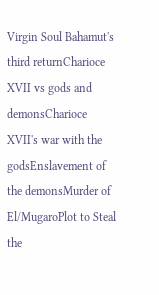Virgin Soul Bahamut's third returnCharioce XVII vs gods and demonsCharioce XVII's war with the godsEnslavement of the demonsMurder of El/MugaroPlot to Steal the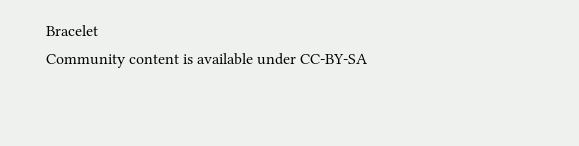Bracelet
Community content is available under CC-BY-SA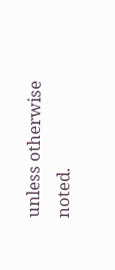unless otherwise noted.